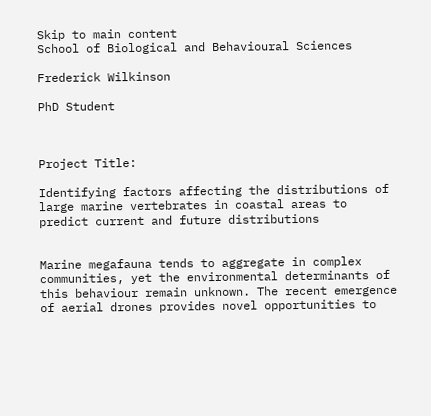Skip to main content
School of Biological and Behavioural Sciences

Frederick Wilkinson

PhD Student



Project Title:

Identifying factors affecting the distributions of large marine vertebrates in coastal areas to predict current and future distributions


Marine megafauna tends to aggregate in complex communities, yet the environmental determinants of this behaviour remain unknown. The recent emergence of aerial drones provides novel opportunities to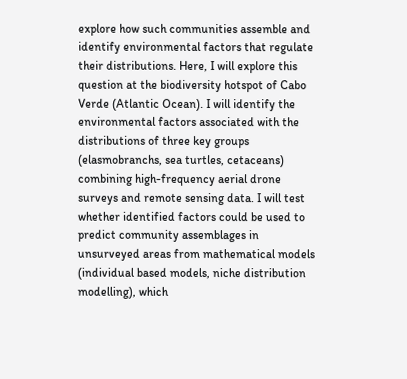explore how such communities assemble and identify environmental factors that regulate their distributions. Here, I will explore this question at the biodiversity hotspot of Cabo Verde (Atlantic Ocean). I will identify the environmental factors associated with the distributions of three key groups (elasmobranchs, sea turtles, cetaceans) combining high-frequency aerial drone surveys and remote sensing data. I will test whether identified factors could be used to predict community assemblages in unsurveyed areas from mathematical models (individual based models, niche distribution modelling), which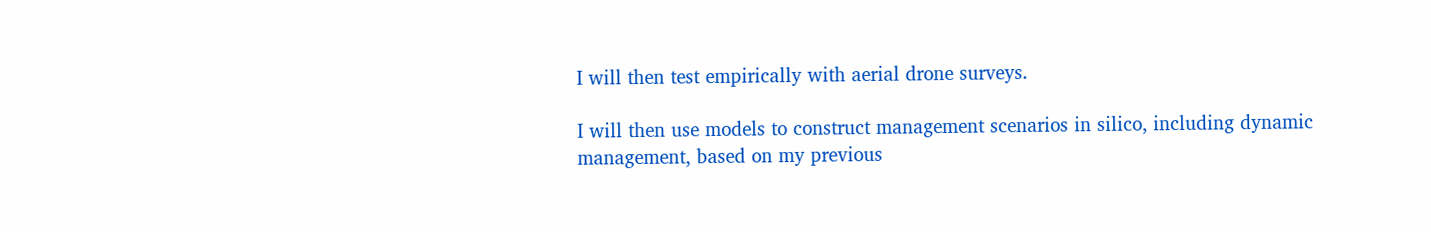I will then test empirically with aerial drone surveys.

I will then use models to construct management scenarios in silico, including dynamic management, based on my previous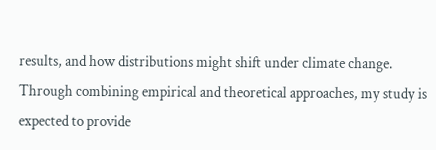results, and how distributions might shift under climate change. Through combining empirical and theoretical approaches, my study is expected to provide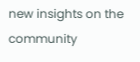new insights on the community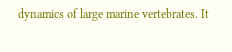dynamics of large marine vertebrates. It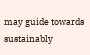may guide towards sustainably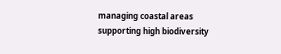managing coastal areas supporting high biodiversity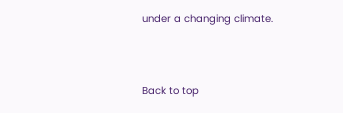under a changing climate.



Back to top